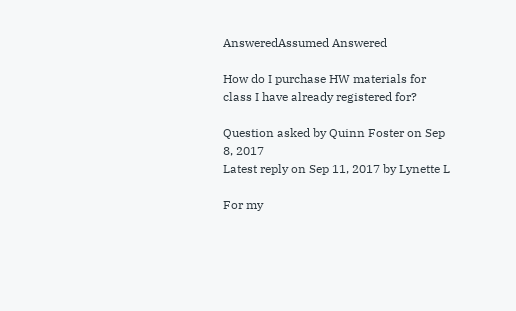AnsweredAssumed Answered

How do I purchase HW materials for class I have already registered for?

Question asked by Quinn Foster on Sep 8, 2017
Latest reply on Sep 11, 2017 by Lynette L

For my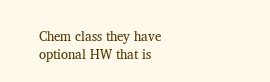Chem class they have optional HW that is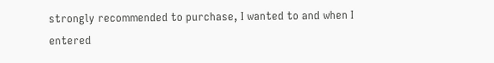strongly recommended to purchase, I wanted to and when I entered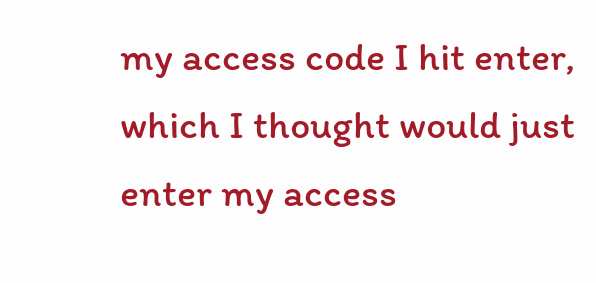my access code I hit enter, which I thought would just enter my access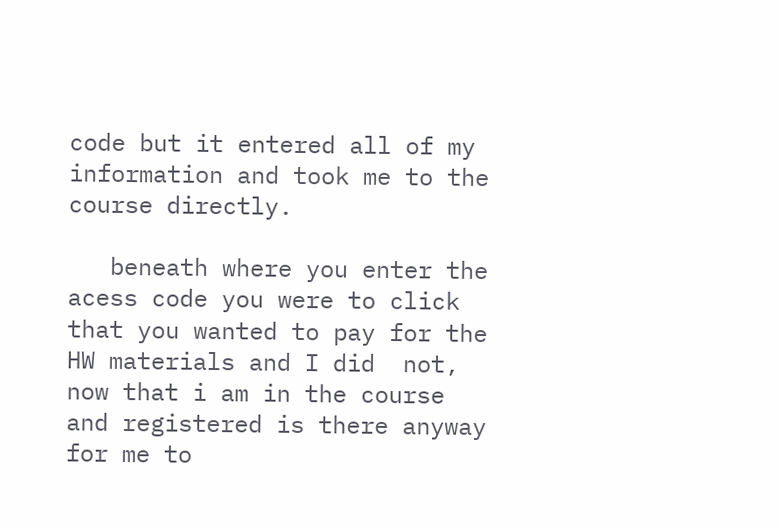code but it entered all of my information and took me to the course directly.

   beneath where you enter the acess code you were to click that you wanted to pay for the HW materials and I did  not, now that i am in the course and registered is there anyway for me to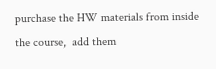purchase the HW materials from inside the course,  add them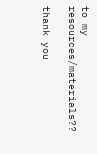to my resources/materials??

thank you